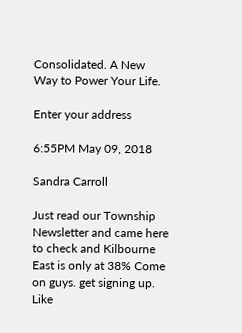Consolidated. A New Way to Power Your Life.

Enter your address

6:55PM May 09, 2018

Sandra Carroll

Just read our Township Newsletter and came here to check and Kilbourne East is only at 38% Come on guys. get signing up. Like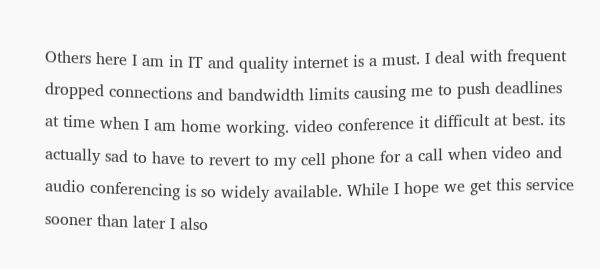Others here I am in IT and quality internet is a must. I deal with frequent dropped connections and bandwidth limits causing me to push deadlines at time when I am home working. video conference it difficult at best. its actually sad to have to revert to my cell phone for a call when video and audio conferencing is so widely available. While I hope we get this service sooner than later I also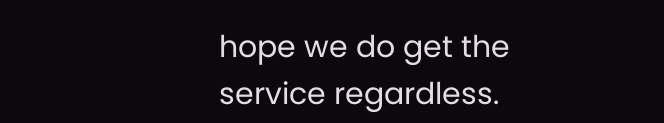hope we do get the service regardless.